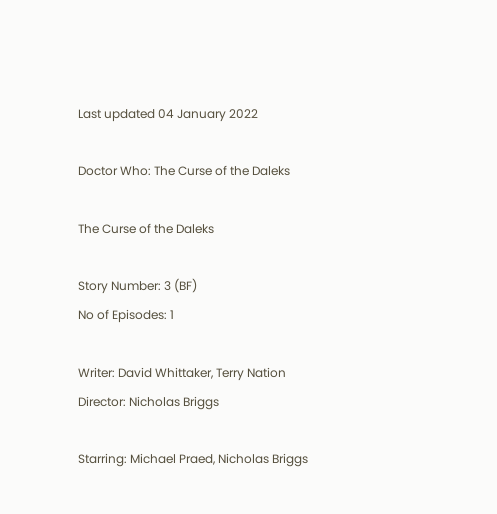Last updated 04 January 2022

Doctor Who: The Curse of the Daleks

The Curse of the Daleks

Story Number: 3 (BF)
No of Episodes: 1

Writer: David Whittaker, Terry Nation
Director: Nicholas Briggs

Starring: Michael Praed, Nicholas Briggs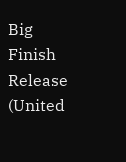Big Finish Release (United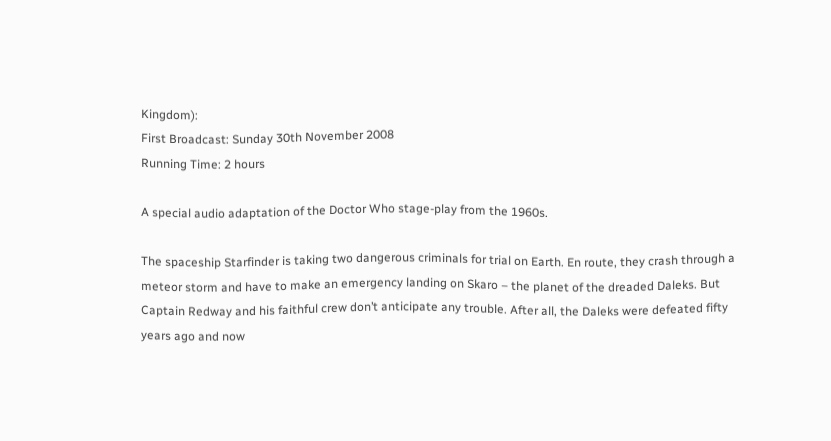Kingdom):
First Broadcast: Sunday 30th November 2008
Running Time: 2 hours

A special audio adaptation of the Doctor Who stage-play from the 1960s.

The spaceship Starfinder is taking two dangerous criminals for trial on Earth. En route, they crash through a meteor storm and have to make an emergency landing on Skaro – the planet of the dreaded Daleks. But Captain Redway and his faithful crew don’t anticipate any trouble. After all, the Daleks were defeated fifty years ago and now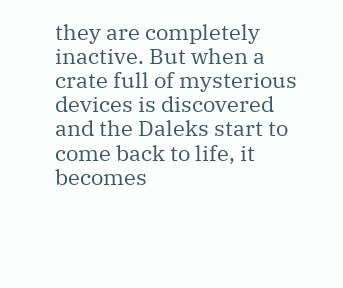they are completely inactive. But when a crate full of mysterious devices is discovered and the Daleks start to come back to life, it becomes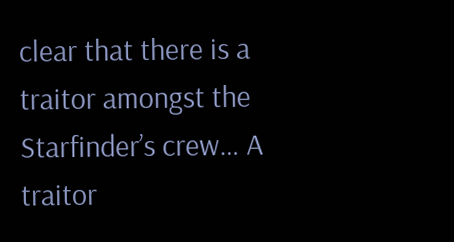clear that there is a traitor amongst the Starfinder’s crew… A traitor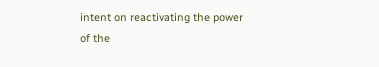intent on reactivating the power of the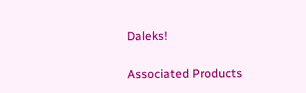Daleks!

Associated Products